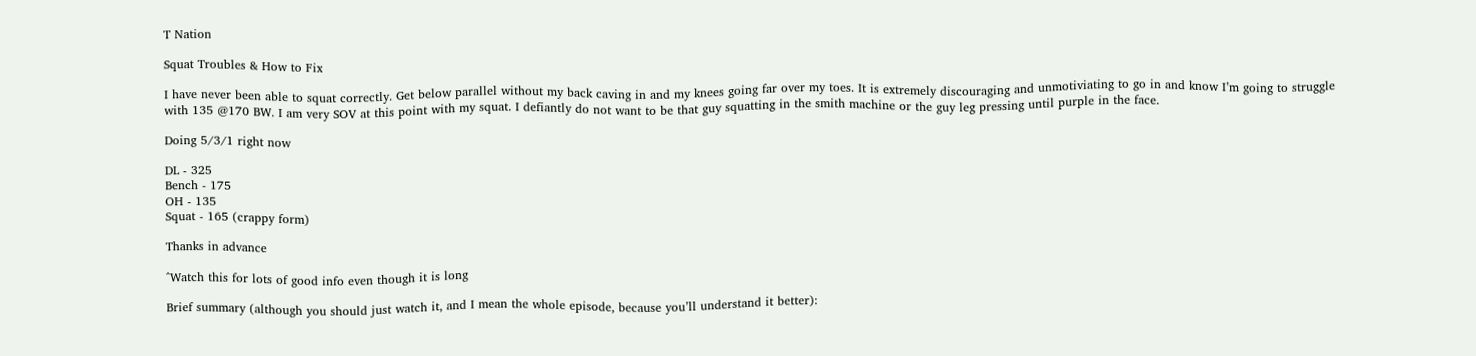T Nation

Squat Troubles & How to Fix

I have never been able to squat correctly. Get below parallel without my back caving in and my knees going far over my toes. It is extremely discouraging and unmotiviating to go in and know I’m going to struggle with 135 @170 BW. I am very SOV at this point with my squat. I defiantly do not want to be that guy squatting in the smith machine or the guy leg pressing until purple in the face.

Doing 5/3/1 right now

DL - 325
Bench - 175
OH - 135
Squat - 165 (crappy form)

Thanks in advance

^Watch this for lots of good info even though it is long

Brief summary (although you should just watch it, and I mean the whole episode, because you’ll understand it better):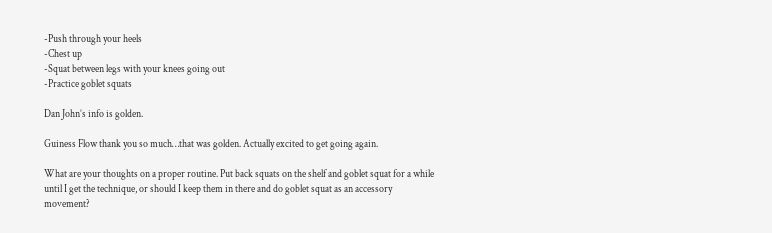-Push through your heels
-Chest up
-Squat between legs with your knees going out
-Practice goblet squats

Dan John’s info is golden.

Guiness Flow thank you so much…that was golden. Actually excited to get going again.

What are your thoughts on a proper routine. Put back squats on the shelf and goblet squat for a while until I get the technique, or should I keep them in there and do goblet squat as an accessory movement?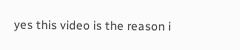yes this video is the reason i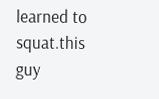learned to squat.this guy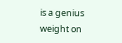is a genius
weight on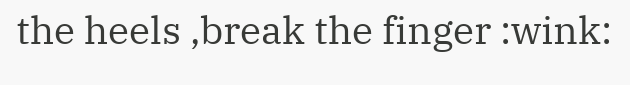the heels ,break the finger :wink: